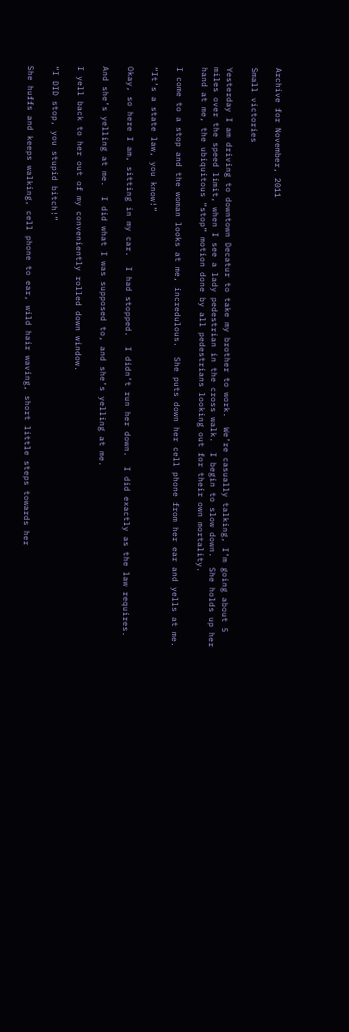Archive for November, 2011

Small victories

Yesterday I am driving to downtown Decatur to take my brother to work.  We’re casually talking, I’m going about 5 miles over the speed limit, when I see a lady pedestrian in the cross walk.  I begin to slow down.  She holds up her hand at me, the ubiquitous “stop” motion done by all pedestrians looking out for their own mortality.

I come to a stop and the woman looks at me, incredulous.  She puts down her cell phone from her ear and yells at me.

“It’s a state law, you know!”

Okay, so here I am, sitting in my car.  I had stopped.  I didn’t run her down.  I did exactly as the law requires.

And she’s yelling at me.  I did what I was supposed to, and she’s yelling at me.

I yell back to her out of my conveniently rolled down window.

“I DID stop, you stupid bitch!”

She huffs and keeps walking, cell phone to ear, wild hair waving, short little steps towards her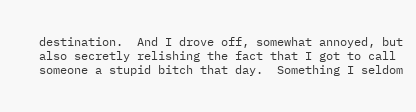destination.  And I drove off, somewhat annoyed, but also secretly relishing the fact that I got to call someone a stupid bitch that day.  Something I seldom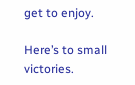get to enjoy.

Here’s to small victories.